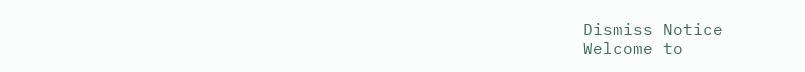Dismiss Notice
Welcome to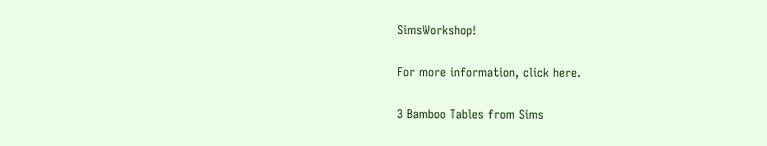SimsWorkshop!

For more information, click here.

3 Bamboo Tables from Sims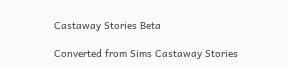Castaway Stories Beta

Converted from Sims Castaway Stories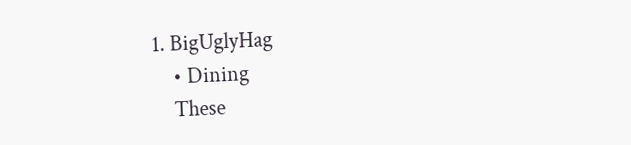1. BigUglyHag
    • Dining
    These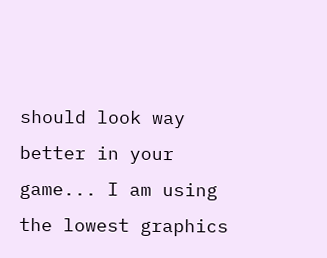should look way better in your game... I am using the lowest graphics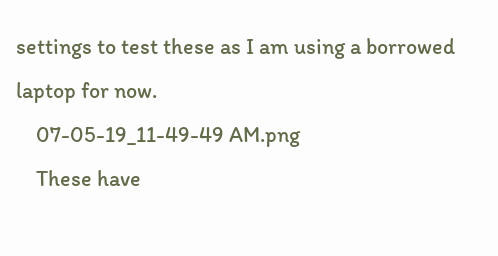settings to test these as I am using a borrowed laptop for now.
    07-05-19_11-49-49 AM.png
    These have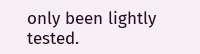only been lightly tested.